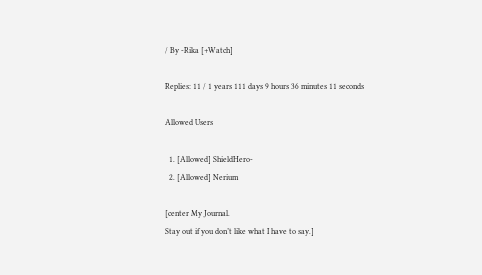/ By -Rika [+Watch]

Replies: 11 / 1 years 111 days 9 hours 36 minutes 11 seconds

Allowed Users

  1. [Allowed] ShieldHero-
  2. [Allowed] Nerium

[center My Journal.
Stay out if you don’t like what I have to say.]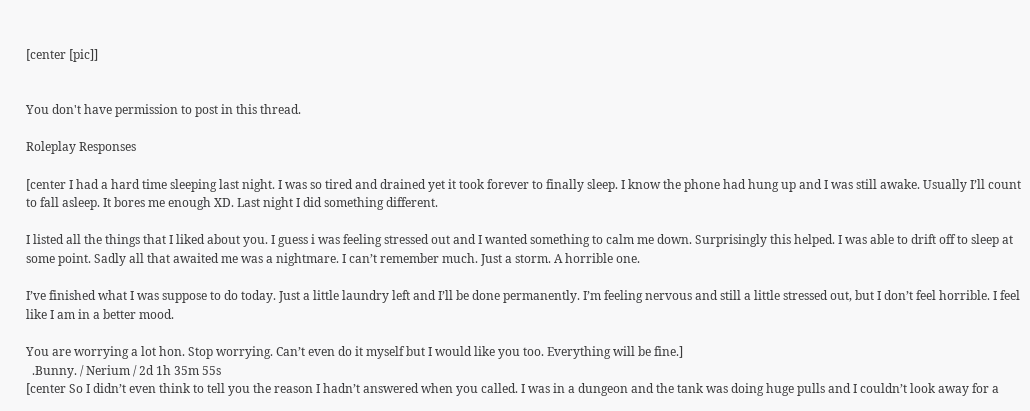[center [pic]]


You don't have permission to post in this thread.

Roleplay Responses

[center I had a hard time sleeping last night. I was so tired and drained yet it took forever to finally sleep. I know the phone had hung up and I was still awake. Usually I’ll count to fall asleep. It bores me enough XD. Last night I did something different.

I listed all the things that I liked about you. I guess i was feeling stressed out and I wanted something to calm me down. Surprisingly this helped. I was able to drift off to sleep at some point. Sadly all that awaited me was a nightmare. I can’t remember much. Just a storm. A horrible one.

I’ve finished what I was suppose to do today. Just a little laundry left and I’ll be done permanently. I’m feeling nervous and still a little stressed out, but I don’t feel horrible. I feel like I am in a better mood.

You are worrying a lot hon. Stop worrying. Can’t even do it myself but I would like you too. Everything will be fine.]
  .Bunny. / Nerium / 2d 1h 35m 55s
[center So I didn’t even think to tell you the reason I hadn’t answered when you called. I was in a dungeon and the tank was doing huge pulls and I couldn’t look away for a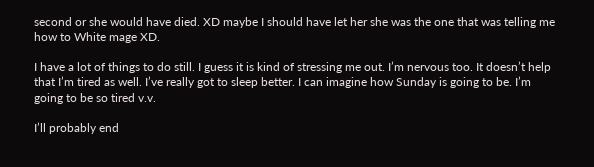second or she would have died. XD maybe I should have let her she was the one that was telling me how to White mage XD.

I have a lot of things to do still. I guess it is kind of stressing me out. I’m nervous too. It doesn’t help that I’m tired as well. I’ve really got to sleep better. I can imagine how Sunday is going to be. I’m going to be so tired v.v.

I’ll probably end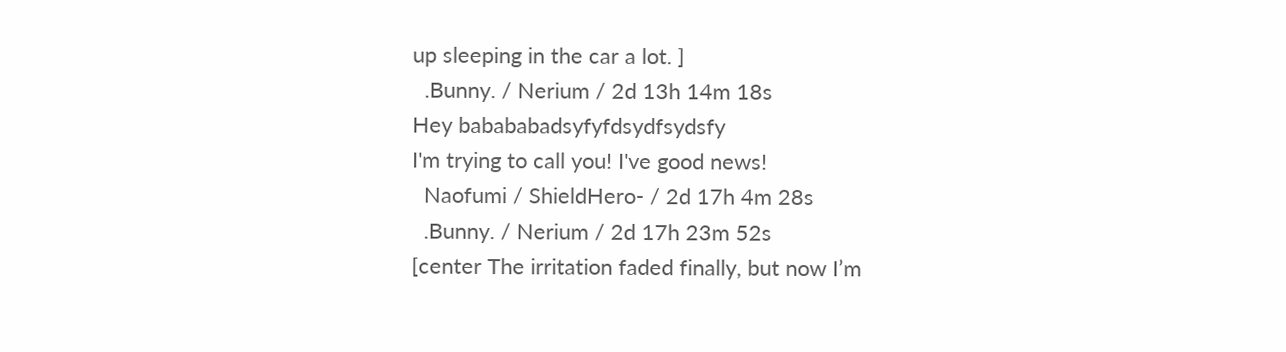up sleeping in the car a lot. ]
  .Bunny. / Nerium / 2d 13h 14m 18s
Hey babababadsyfyfdsydfsydsfy
I'm trying to call you! I've good news!
  Naofumi / ShieldHero- / 2d 17h 4m 28s
  .Bunny. / Nerium / 2d 17h 23m 52s
[center The irritation faded finally, but now I’m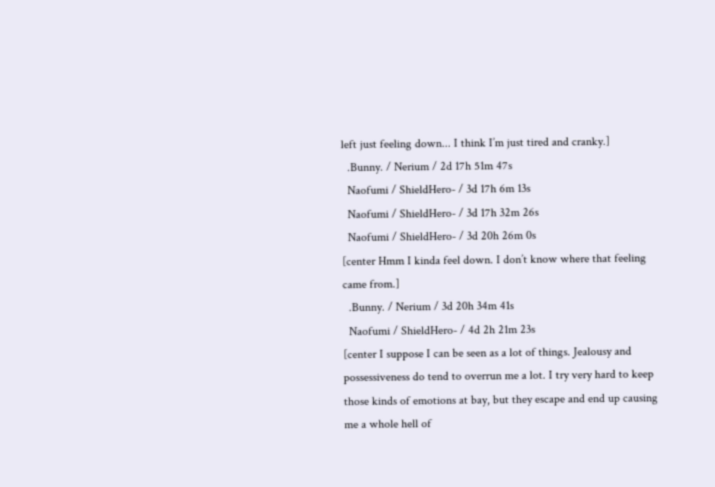left just feeling down... I think I’m just tired and cranky.]
  .Bunny. / Nerium / 2d 17h 51m 47s
  Naofumi / ShieldHero- / 3d 17h 6m 13s
  Naofumi / ShieldHero- / 3d 17h 32m 26s
  Naofumi / ShieldHero- / 3d 20h 26m 0s
[center Hmm I kinda feel down. I don’t know where that feeling came from.]
  .Bunny. / Nerium / 3d 20h 34m 41s
  Naofumi / ShieldHero- / 4d 2h 21m 23s
[center I suppose I can be seen as a lot of things. Jealousy and possessiveness do tend to overrun me a lot. I try very hard to keep those kinds of emotions at bay, but they escape and end up causing me a whole hell of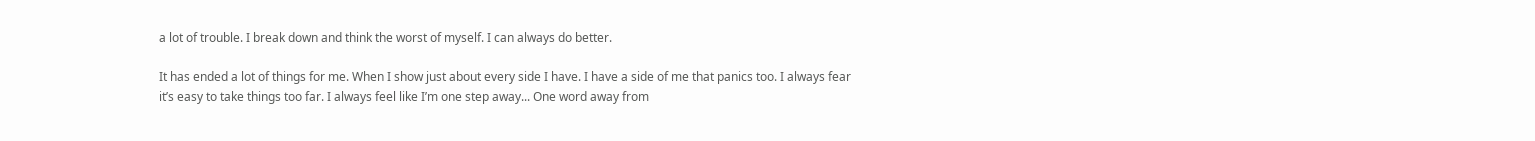a lot of trouble. I break down and think the worst of myself. I can always do better.

It has ended a lot of things for me. When I show just about every side I have. I have a side of me that panics too. I always fear it’s easy to take things too far. I always feel like I’m one step away... One word away from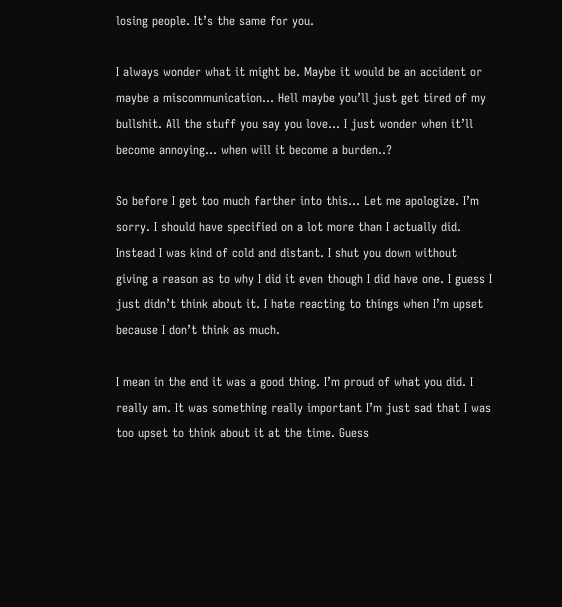losing people. It’s the same for you.

I always wonder what it might be. Maybe it would be an accident or maybe a miscommunication... Hell maybe you’ll just get tired of my bullshit. All the stuff you say you love... I just wonder when it’ll become annoying... when will it become a burden..?

So before I get too much farther into this... Let me apologize. I’m sorry. I should have specified on a lot more than I actually did. Instead I was kind of cold and distant. I shut you down without giving a reason as to why I did it even though I did have one. I guess I just didn’t think about it. I hate reacting to things when I’m upset because I don’t think as much.

I mean in the end it was a good thing. I’m proud of what you did. I really am. It was something really important I’m just sad that I was too upset to think about it at the time. Guess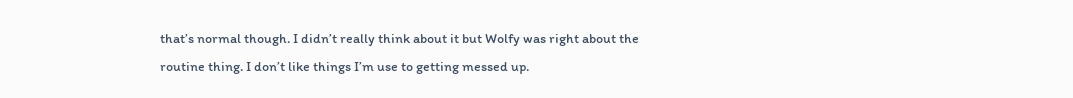that’s normal though. I didn’t really think about it but Wolfy was right about the routine thing. I don’t like things I’m use to getting messed up.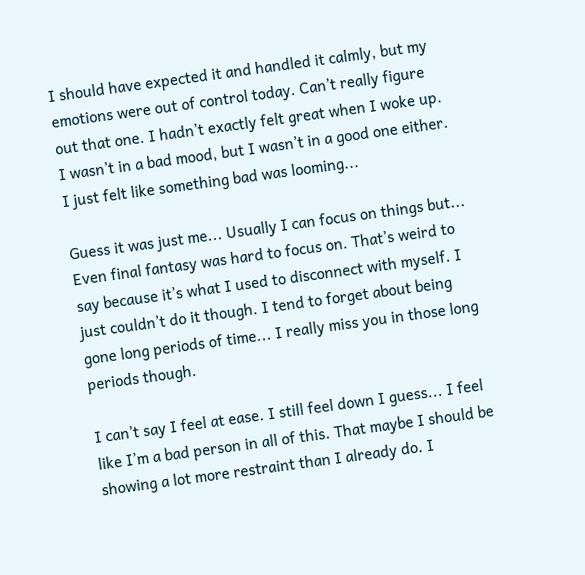I should have expected it and handled it calmly, but my emotions were out of control today. Can’t really figure out that one. I hadn’t exactly felt great when I woke up. I wasn’t in a bad mood, but I wasn’t in a good one either. I just felt like something bad was looming...

Guess it was just me... Usually I can focus on things but... Even final fantasy was hard to focus on. That’s weird to say because it’s what I used to disconnect with myself. I just couldn’t do it though. I tend to forget about being gone long periods of time... I really miss you in those long periods though.

I can’t say I feel at ease. I still feel down I guess... I feel like I’m a bad person in all of this. That maybe I should be showing a lot more restraint than I already do. I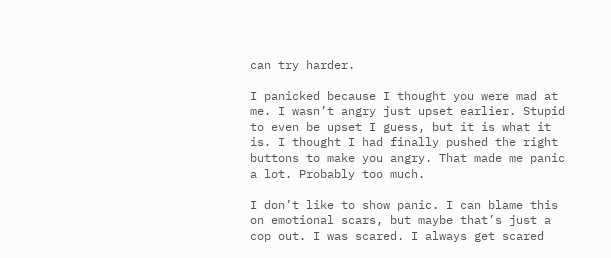can try harder.

I panicked because I thought you were mad at me. I wasn’t angry just upset earlier. Stupid to even be upset I guess, but it is what it is. I thought I had finally pushed the right buttons to make you angry. That made me panic a lot. Probably too much.

I don’t like to show panic. I can blame this on emotional scars, but maybe that’s just a cop out. I was scared. I always get scared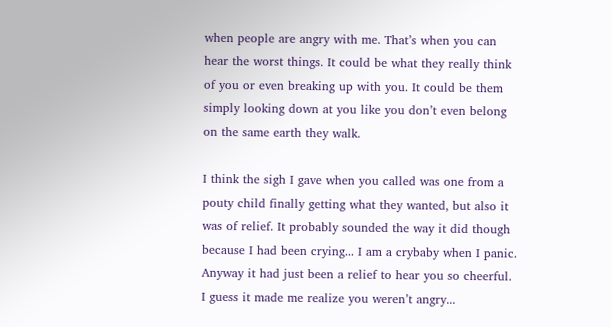when people are angry with me. That’s when you can hear the worst things. It could be what they really think of you or even breaking up with you. It could be them simply looking down at you like you don’t even belong on the same earth they walk.

I think the sigh I gave when you called was one from a pouty child finally getting what they wanted, but also it was of relief. It probably sounded the way it did though because I had been crying... I am a crybaby when I panic. Anyway it had just been a relief to hear you so cheerful. I guess it made me realize you weren’t angry...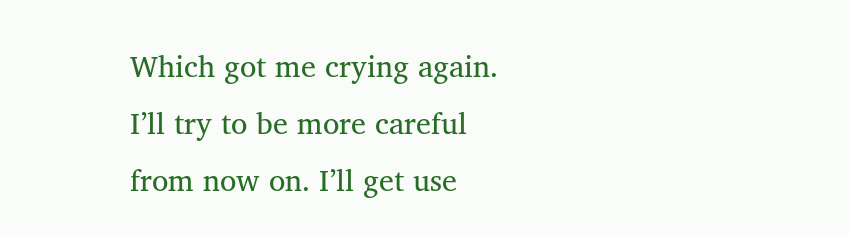Which got me crying again. I’ll try to be more careful from now on. I’ll get use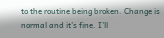to the routine being broken. Change is normal and it’s fine. I’ll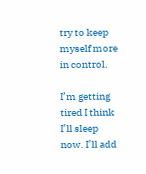try to keep myself more in control.

I’m getting tired I think I’ll sleep now. I’ll add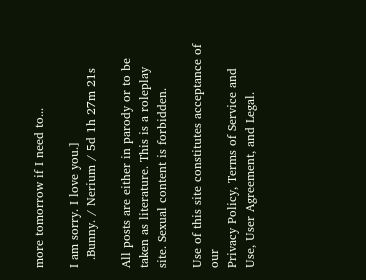more tomorrow if I need to...

I am sorry. I love you.]
  .Bunny. / Nerium / 5d 1h 27m 21s

All posts are either in parody or to be taken as literature. This is a roleplay site. Sexual content is forbidden.

Use of this site constitutes acceptance of our
Privacy Policy, Terms of Service and Use, User Agreement, and Legal.